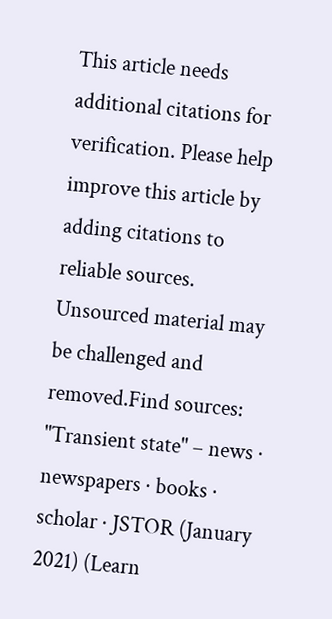This article needs additional citations for verification. Please help improve this article by adding citations to reliable sources. Unsourced material may be challenged and removed.Find sources: "Transient state" – news · newspapers · books · scholar · JSTOR (January 2021) (Learn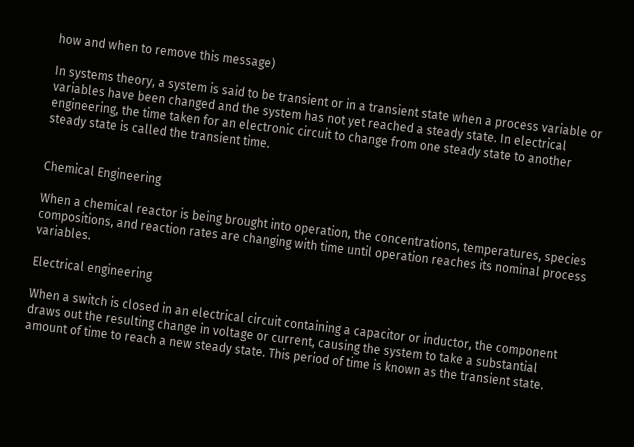how and when to remove this message)

In systems theory, a system is said to be transient or in a transient state when a process variable or variables have been changed and the system has not yet reached a steady state. In electrical engineering, the time taken for an electronic circuit to change from one steady state to another steady state is called the transient time.


Chemical Engineering

When a chemical reactor is being brought into operation, the concentrations, temperatures, species compositions, and reaction rates are changing with time until operation reaches its nominal process variables.

Electrical engineering

When a switch is closed in an electrical circuit containing a capacitor or inductor, the component draws out the resulting change in voltage or current, causing the system to take a substantial amount of time to reach a new steady state. This period of time is known as the transient state.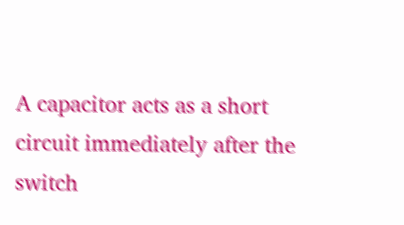A capacitor acts as a short circuit immediately after the switch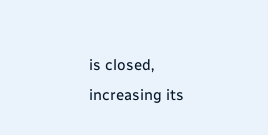is closed, increasing its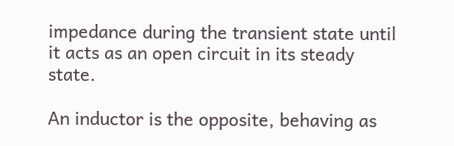impedance during the transient state until it acts as an open circuit in its steady state.

An inductor is the opposite, behaving as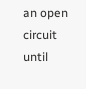an open circuit until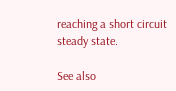reaching a short circuit steady state.

See also